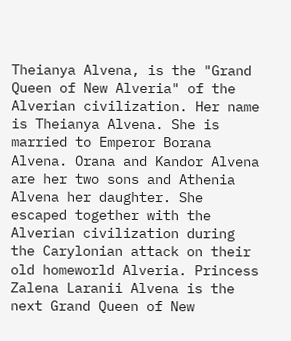Theianya Alvena, is the "Grand Queen of New Alveria" of the Alverian civilization. Her name is Theianya Alvena. She is married to Emperor Borana Alvena. Orana and Kandor Alvena are her two sons and Athenia Alvena her daughter. She escaped together with the Alverian civilization during the Carylonian attack on their old homeworld Alveria. Princess Zalena Laranii Alvena is the next Grand Queen of New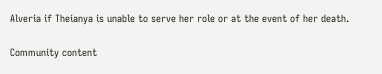Alveria if Theianya is unable to serve her role or at the event of her death.

Community content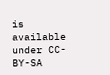is available under CC-BY-SA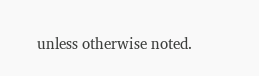unless otherwise noted.